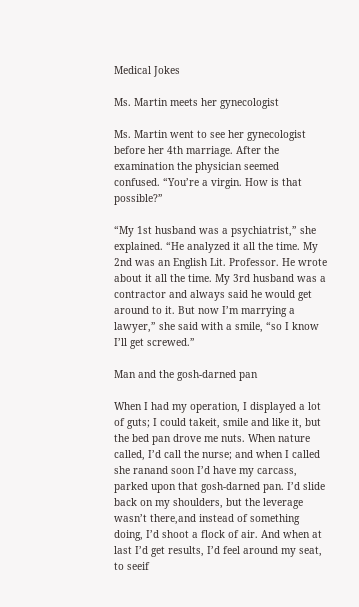Medical Jokes

Ms. Martin meets her gynecologist

Ms. Martin went to see her gynecologist before her 4th marriage. After the examination the physician seemed confused. “You’re a virgin. How is that possible?”

“My 1st husband was a psychiatrist,” she explained. “He analyzed it all the time. My 2nd was an English Lit. Professor. He wrote about it all the time. My 3rd husband was a contractor and always said he would get around to it. But now I’m marrying a lawyer,” she said with a smile, “so I know I’ll get screwed.”

Man and the gosh-darned pan

When I had my operation, I displayed a lot of guts; I could takeit, smile and like it, but the bed pan drove me nuts. When nature called, I’d call the nurse; and when I called she ranand soon I’d have my carcass, parked upon that gosh-darned pan. I’d slide back on my shoulders, but the leverage wasn’t there,and instead of something doing, I’d shoot a flock of air. And when at last I’d get results, I’d feel around my seat, to seeif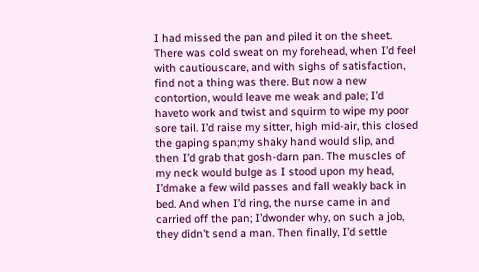I had missed the pan and piled it on the sheet. There was cold sweat on my forehead, when I’d feel with cautiouscare, and with sighs of satisfaction, find not a thing was there. But now a new contortion, would leave me weak and pale; I’d haveto work and twist and squirm to wipe my poor sore tail. I’d raise my sitter, high mid-air, this closed the gaping span;my shaky hand would slip, and then I’d grab that gosh-darn pan. The muscles of my neck would bulge as I stood upon my head, I’dmake a few wild passes and fall weakly back in bed. And when I’d ring, the nurse came in and carried off the pan; I’dwonder why, on such a job, they didn’t send a man. Then finally, I’d settle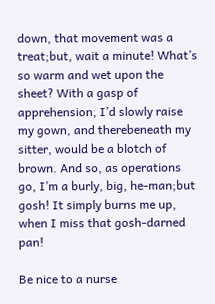down, that movement was a treat;but, wait a minute! What’s so warm and wet upon the sheet? With a gasp of apprehension, I’d slowly raise my gown, and therebeneath my sitter, would be a blotch of brown. And so, as operations go, I’m a burly, big, he-man;but gosh! It simply burns me up, when I miss that gosh-darned pan!

Be nice to a nurse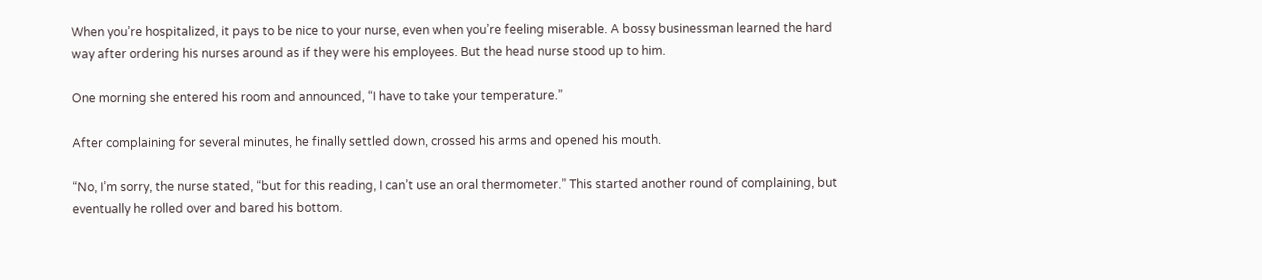When you’re hospitalized, it pays to be nice to your nurse, even when you’re feeling miserable. A bossy businessman learned the hard way after ordering his nurses around as if they were his employees. But the head nurse stood up to him.

One morning she entered his room and announced, “I have to take your temperature.”

After complaining for several minutes, he finally settled down, crossed his arms and opened his mouth.

“No, I’m sorry, the nurse stated, “but for this reading, I can’t use an oral thermometer.” This started another round of complaining, but eventually he rolled over and bared his bottom.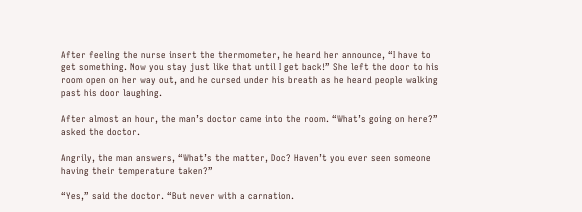After feeling the nurse insert the thermometer, he heard her announce, “I have to get something. Now you stay just like that until I get back!” She left the door to his room open on her way out, and he cursed under his breath as he heard people walking past his door laughing.

After almost an hour, the man’s doctor came into the room. “What’s going on here?” asked the doctor.

Angrily, the man answers, “What’s the matter, Doc? Haven’t you ever seen someone having their temperature taken?”

“Yes,” said the doctor. “But never with a carnation.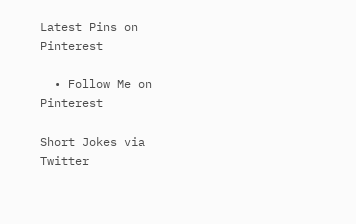Latest Pins on Pinterest

  • Follow Me on Pinterest

Short Jokes via Twitter